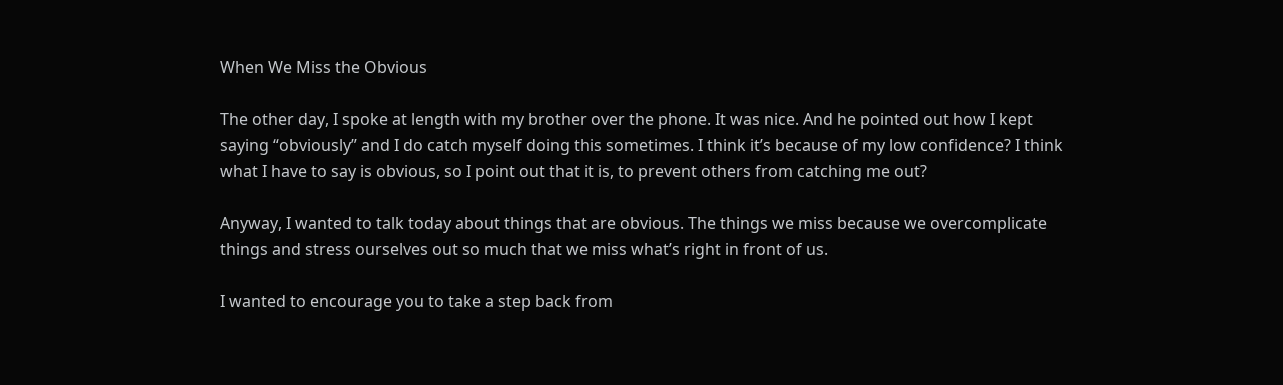When We Miss the Obvious

The other day, I spoke at length with my brother over the phone. It was nice. And he pointed out how I kept saying “obviously” and I do catch myself doing this sometimes. I think it’s because of my low confidence? I think what I have to say is obvious, so I point out that it is, to prevent others from catching me out?

Anyway, I wanted to talk today about things that are obvious. The things we miss because we overcomplicate things and stress ourselves out so much that we miss what’s right in front of us.

I wanted to encourage you to take a step back from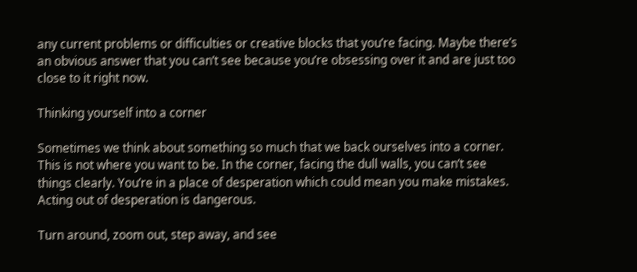any current problems or difficulties or creative blocks that you’re facing. Maybe there’s an obvious answer that you can’t see because you’re obsessing over it and are just too close to it right now.

Thinking yourself into a corner

Sometimes we think about something so much that we back ourselves into a corner. This is not where you want to be. In the corner, facing the dull walls, you can’t see things clearly. You’re in a place of desperation which could mean you make mistakes. Acting out of desperation is dangerous.

Turn around, zoom out, step away, and see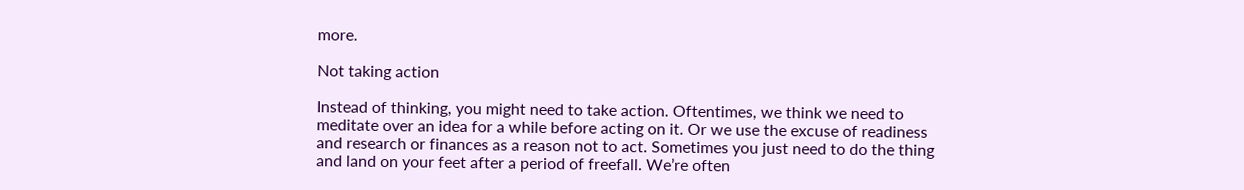more.

Not taking action

Instead of thinking, you might need to take action. Oftentimes, we think we need to meditate over an idea for a while before acting on it. Or we use the excuse of readiness and research or finances as a reason not to act. Sometimes you just need to do the thing and land on your feet after a period of freefall. We’re often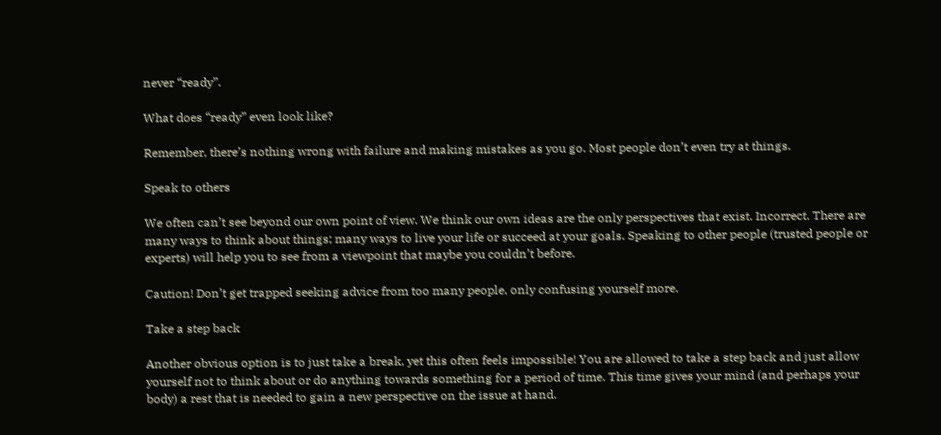never “ready”.

What does “ready” even look like?

Remember, there’s nothing wrong with failure and making mistakes as you go. Most people don’t even try at things.

Speak to others

We often can’t see beyond our own point of view. We think our own ideas are the only perspectives that exist. Incorrect. There are many ways to think about things; many ways to live your life or succeed at your goals. Speaking to other people (trusted people or experts) will help you to see from a viewpoint that maybe you couldn’t before.

Caution! Don’t get trapped seeking advice from too many people, only confusing yourself more.

Take a step back

Another obvious option is to just take a break, yet this often feels impossible! You are allowed to take a step back and just allow yourself not to think about or do anything towards something for a period of time. This time gives your mind (and perhaps your body) a rest that is needed to gain a new perspective on the issue at hand.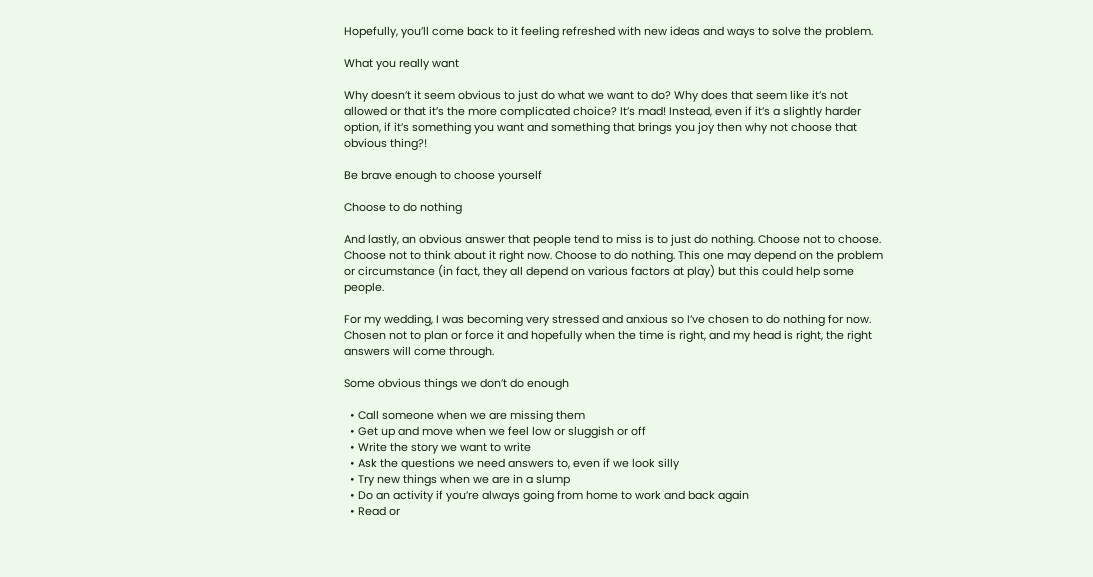Hopefully, you’ll come back to it feeling refreshed with new ideas and ways to solve the problem.

What you really want

Why doesn’t it seem obvious to just do what we want to do? Why does that seem like it’s not allowed or that it’s the more complicated choice? It’s mad! Instead, even if it’s a slightly harder option, if it’s something you want and something that brings you joy then why not choose that obvious thing?!

Be brave enough to choose yourself

Choose to do nothing

And lastly, an obvious answer that people tend to miss is to just do nothing. Choose not to choose. Choose not to think about it right now. Choose to do nothing. This one may depend on the problem or circumstance (in fact, they all depend on various factors at play) but this could help some people.

For my wedding, I was becoming very stressed and anxious so I’ve chosen to do nothing for now. Chosen not to plan or force it and hopefully when the time is right, and my head is right, the right answers will come through.

Some obvious things we don’t do enough

  • Call someone when we are missing them
  • Get up and move when we feel low or sluggish or off
  • Write the story we want to write
  • Ask the questions we need answers to, even if we look silly
  • Try new things when we are in a slump
  • Do an activity if you’re always going from home to work and back again
  • Read or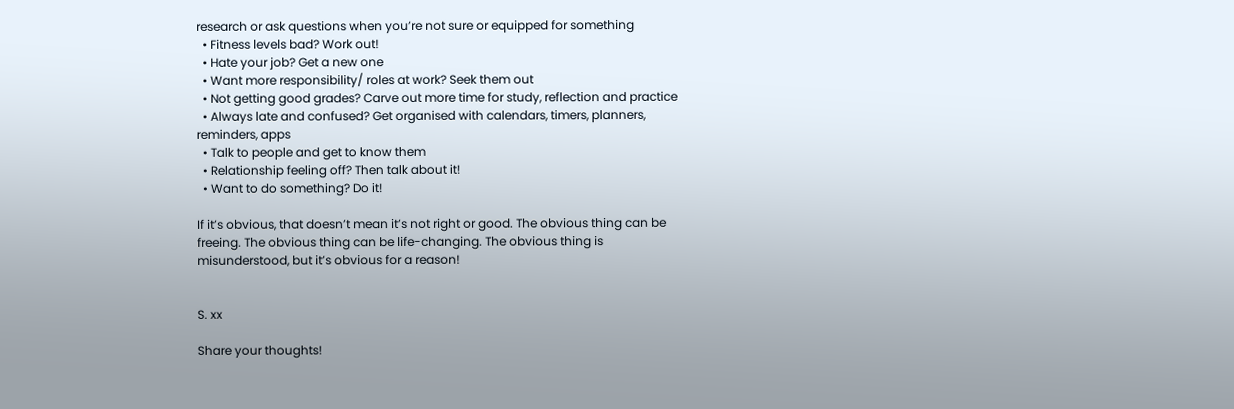research or ask questions when you’re not sure or equipped for something
  • Fitness levels bad? Work out!
  • Hate your job? Get a new one
  • Want more responsibility/ roles at work? Seek them out
  • Not getting good grades? Carve out more time for study, reflection and practice
  • Always late and confused? Get organised with calendars, timers, planners, reminders, apps
  • Talk to people and get to know them
  • Relationship feeling off? Then talk about it!
  • Want to do something? Do it!

If it’s obvious, that doesn’t mean it’s not right or good. The obvious thing can be freeing. The obvious thing can be life-changing. The obvious thing is misunderstood, but it’s obvious for a reason!


S. xx

Share your thoughts!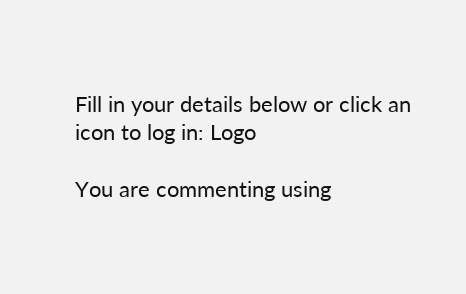Fill in your details below or click an icon to log in: Logo

You are commenting using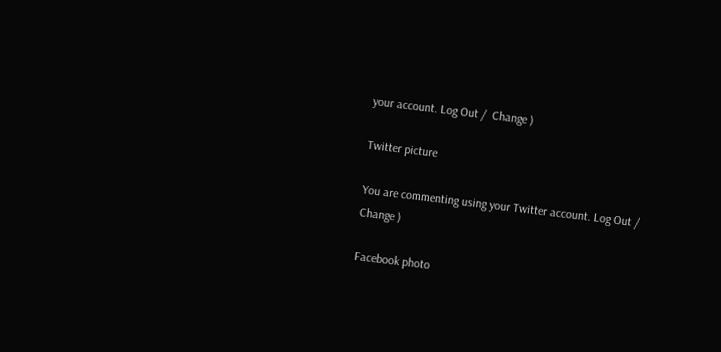your account. Log Out /  Change )

Twitter picture

You are commenting using your Twitter account. Log Out /  Change )

Facebook photo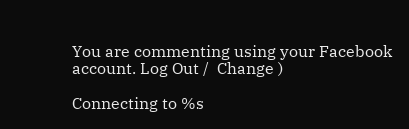You are commenting using your Facebook account. Log Out /  Change )

Connecting to %s